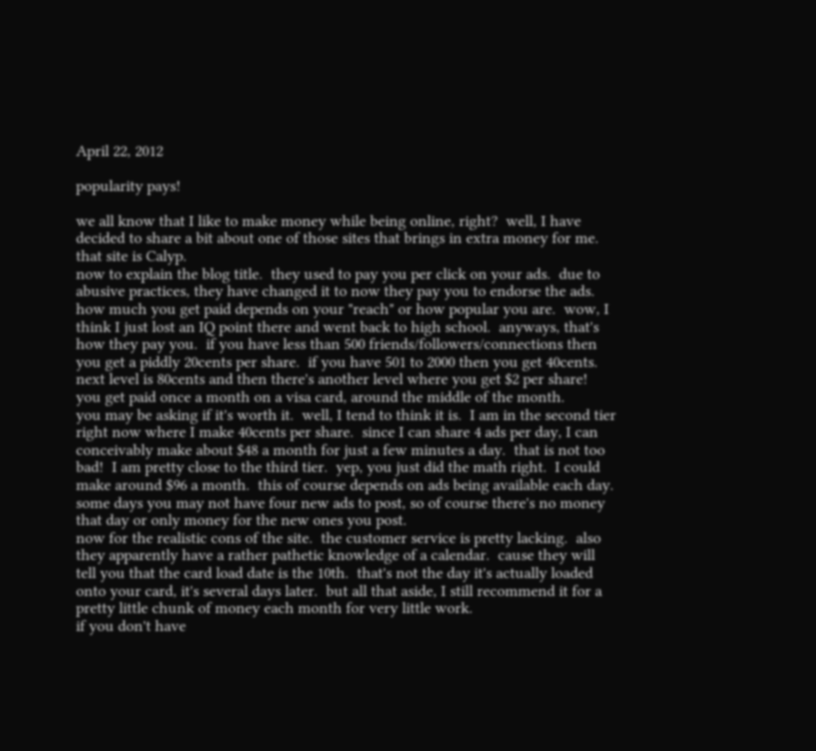April 22, 2012

popularity pays!

we all know that I like to make money while being online, right?  well, I have decided to share a bit about one of those sites that brings in extra money for me.  that site is Calyp.
now to explain the blog title.  they used to pay you per click on your ads.  due to abusive practices, they have changed it to now they pay you to endorse the ads.  how much you get paid depends on your "reach" or how popular you are.  wow, I think I just lost an IQ point there and went back to high school.  anyways, that's how they pay you.  if you have less than 500 friends/followers/connections then you get a piddly 20cents per share.  if you have 501 to 2000 then you get 40cents.  next level is 80cents and then there's another level where you get $2 per share!  you get paid once a month on a visa card, around the middle of the month.
you may be asking if it's worth it.  well, I tend to think it is.  I am in the second tier right now where I make 40cents per share.  since I can share 4 ads per day, I can conceivably make about $48 a month for just a few minutes a day.  that is not too bad!  I am pretty close to the third tier.  yep, you just did the math right.  I could make around $96 a month.  this of course depends on ads being available each day.  some days you may not have four new ads to post, so of course there's no money that day or only money for the new ones you post.
now for the realistic cons of the site.  the customer service is pretty lacking.  also they apparently have a rather pathetic knowledge of a calendar.  cause they will tell you that the card load date is the 10th.  that's not the day it's actually loaded onto your card, it's several days later.  but all that aside, I still recommend it for a pretty little chunk of money each month for very little work.
if you don't have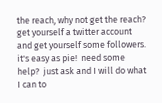the reach, why not get the reach?  get yourself a twitter account and get yourself some followers.  it's easy as pie!  need some help?  just ask and I will do what I can to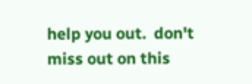help you out.  don't miss out on this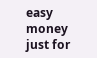easy money just for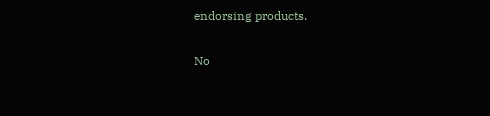endorsing products.

No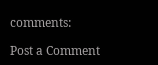comments:

Post a Comment